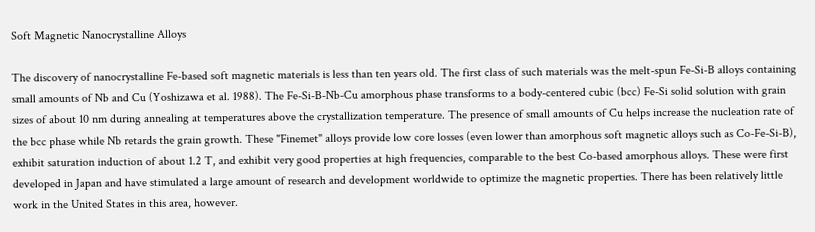Soft Magnetic Nanocrystalline Alloys

The discovery of nanocrystalline Fe-based soft magnetic materials is less than ten years old. The first class of such materials was the melt-spun Fe-Si-B alloys containing small amounts of Nb and Cu (Yoshizawa et al. 1988). The Fe-Si-B-Nb-Cu amorphous phase transforms to a body-centered cubic (bcc) Fe-Si solid solution with grain sizes of about 10 nm during annealing at temperatures above the crystallization temperature. The presence of small amounts of Cu helps increase the nucleation rate of the bcc phase while Nb retards the grain growth. These "Finemet" alloys provide low core losses (even lower than amorphous soft magnetic alloys such as Co-Fe-Si-B), exhibit saturation induction of about 1.2 T, and exhibit very good properties at high frequencies, comparable to the best Co-based amorphous alloys. These were first developed in Japan and have stimulated a large amount of research and development worldwide to optimize the magnetic properties. There has been relatively little work in the United States in this area, however.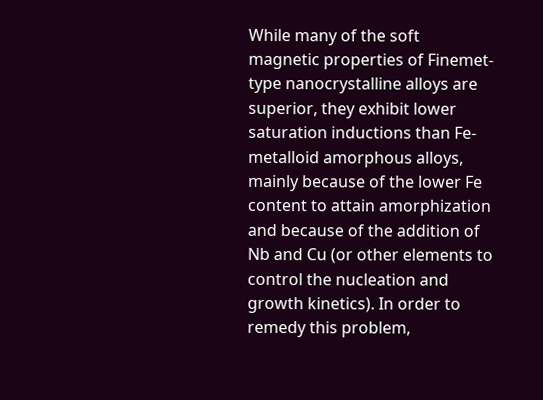While many of the soft magnetic properties of Finemet-type nanocrystalline alloys are superior, they exhibit lower saturation inductions than Fe-metalloid amorphous alloys, mainly because of the lower Fe content to attain amorphization and because of the addition of Nb and Cu (or other elements to control the nucleation and growth kinetics). In order to remedy this problem,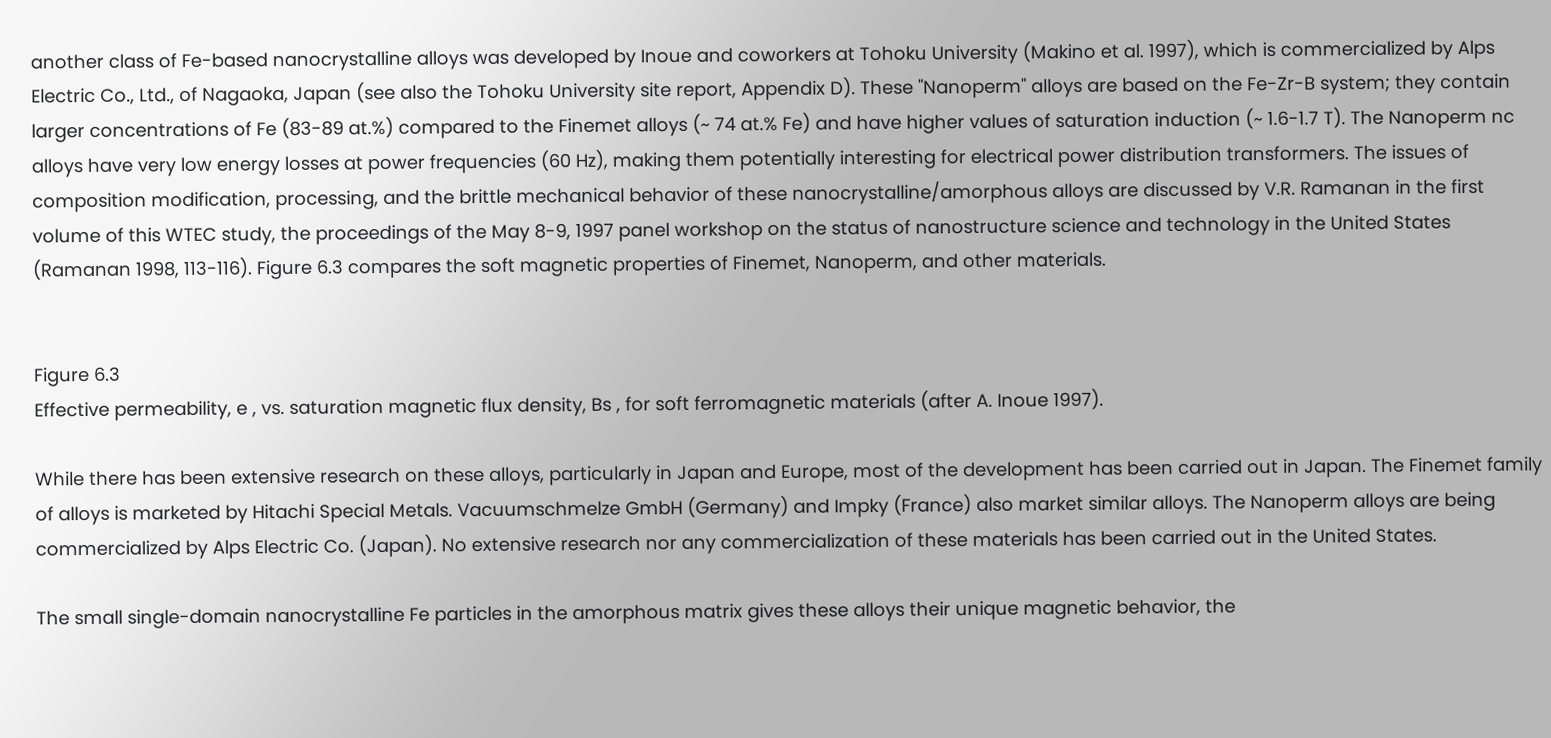another class of Fe-based nanocrystalline alloys was developed by Inoue and coworkers at Tohoku University (Makino et al. 1997), which is commercialized by Alps Electric Co., Ltd., of Nagaoka, Japan (see also the Tohoku University site report, Appendix D). These "Nanoperm" alloys are based on the Fe-Zr-B system; they contain larger concentrations of Fe (83-89 at.%) compared to the Finemet alloys (~ 74 at.% Fe) and have higher values of saturation induction (~ 1.6-1.7 T). The Nanoperm nc alloys have very low energy losses at power frequencies (60 Hz), making them potentially interesting for electrical power distribution transformers. The issues of composition modification, processing, and the brittle mechanical behavior of these nanocrystalline/amorphous alloys are discussed by V.R. Ramanan in the first volume of this WTEC study, the proceedings of the May 8-9, 1997 panel workshop on the status of nanostructure science and technology in the United States (Ramanan 1998, 113-116). Figure 6.3 compares the soft magnetic properties of Finemet, Nanoperm, and other materials.


Figure 6.3
Effective permeability, e , vs. saturation magnetic flux density, Bs , for soft ferromagnetic materials (after A. Inoue 1997).

While there has been extensive research on these alloys, particularly in Japan and Europe, most of the development has been carried out in Japan. The Finemet family of alloys is marketed by Hitachi Special Metals. Vacuumschmelze GmbH (Germany) and Impky (France) also market similar alloys. The Nanoperm alloys are being commercialized by Alps Electric Co. (Japan). No extensive research nor any commercialization of these materials has been carried out in the United States.

The small single-domain nanocrystalline Fe particles in the amorphous matrix gives these alloys their unique magnetic behavior, the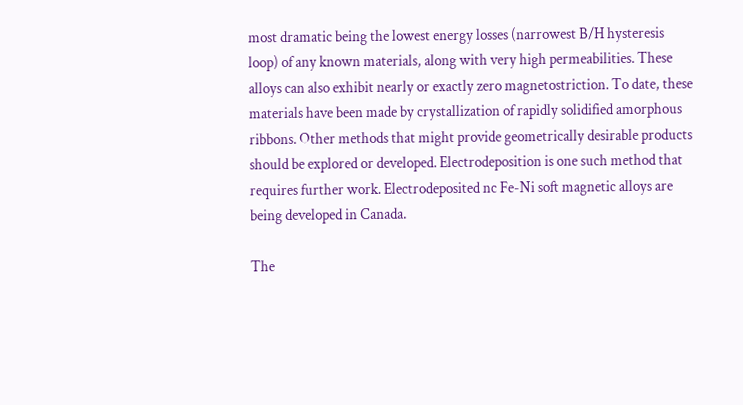most dramatic being the lowest energy losses (narrowest B/H hysteresis loop) of any known materials, along with very high permeabilities. These alloys can also exhibit nearly or exactly zero magnetostriction. To date, these materials have been made by crystallization of rapidly solidified amorphous ribbons. Other methods that might provide geometrically desirable products should be explored or developed. Electrodeposition is one such method that requires further work. Electrodeposited nc Fe-Ni soft magnetic alloys are being developed in Canada.

The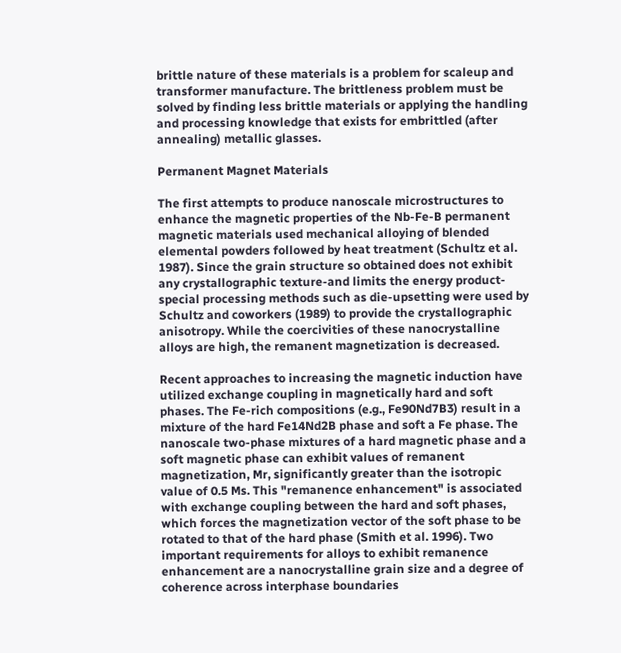brittle nature of these materials is a problem for scaleup and transformer manufacture. The brittleness problem must be solved by finding less brittle materials or applying the handling and processing knowledge that exists for embrittled (after annealing) metallic glasses.

Permanent Magnet Materials

The first attempts to produce nanoscale microstructures to enhance the magnetic properties of the Nb-Fe-B permanent magnetic materials used mechanical alloying of blended elemental powders followed by heat treatment (Schultz et al. 1987). Since the grain structure so obtained does not exhibit any crystallographic texture-and limits the energy product-special processing methods such as die-upsetting were used by Schultz and coworkers (1989) to provide the crystallographic anisotropy. While the coercivities of these nanocrystalline alloys are high, the remanent magnetization is decreased.

Recent approaches to increasing the magnetic induction have utilized exchange coupling in magnetically hard and soft phases. The Fe-rich compositions (e.g., Fe90Nd7B3) result in a mixture of the hard Fe14Nd2B phase and soft a Fe phase. The nanoscale two-phase mixtures of a hard magnetic phase and a soft magnetic phase can exhibit values of remanent magnetization, Mr, significantly greater than the isotropic value of 0.5 Ms. This "remanence enhancement" is associated with exchange coupling between the hard and soft phases, which forces the magnetization vector of the soft phase to be rotated to that of the hard phase (Smith et al. 1996). Two important requirements for alloys to exhibit remanence enhancement are a nanocrystalline grain size and a degree of coherence across interphase boundaries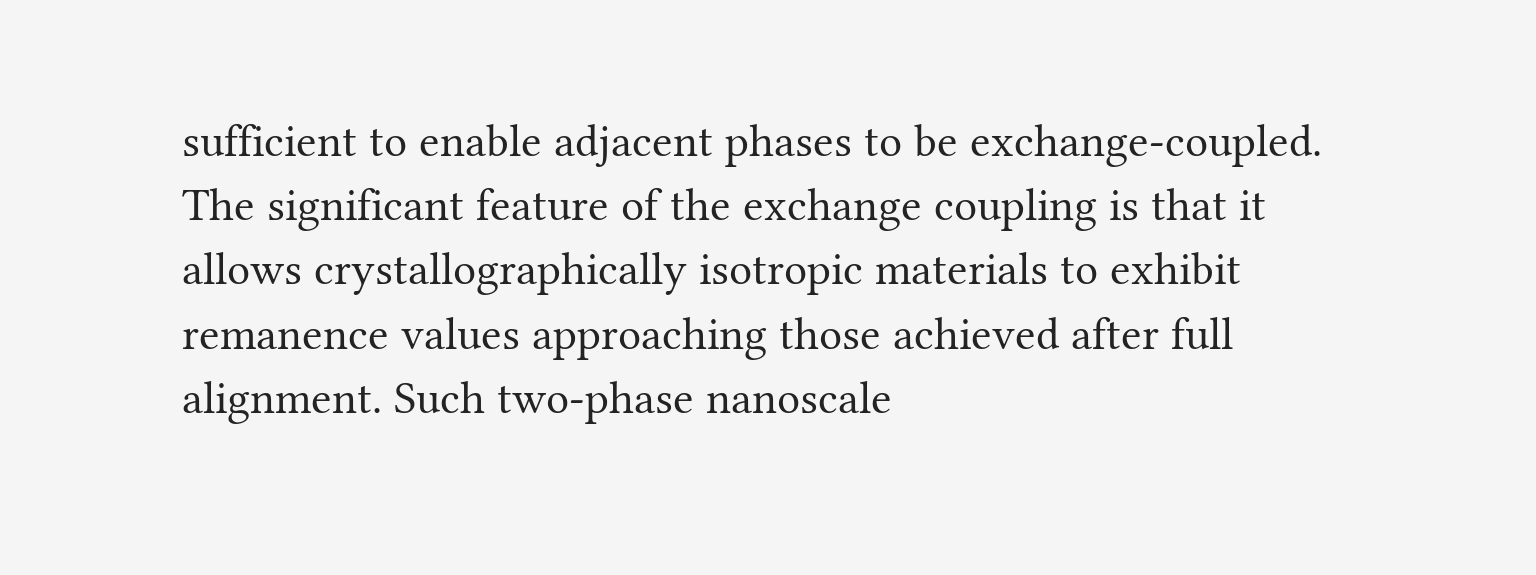sufficient to enable adjacent phases to be exchange-coupled. The significant feature of the exchange coupling is that it allows crystallographically isotropic materials to exhibit remanence values approaching those achieved after full alignment. Such two-phase nanoscale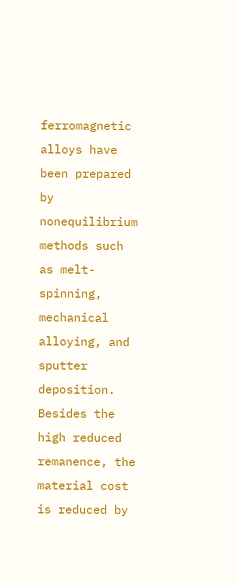ferromagnetic alloys have been prepared by nonequilibrium methods such as melt-spinning, mechanical alloying, and sputter deposition. Besides the high reduced remanence, the material cost is reduced by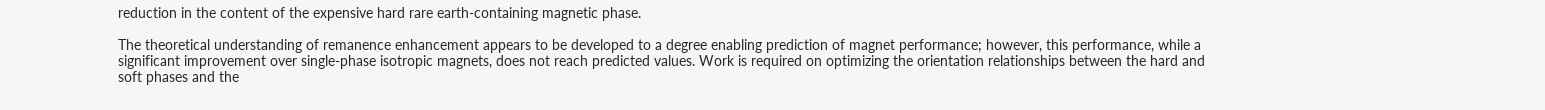reduction in the content of the expensive hard rare earth-containing magnetic phase.

The theoretical understanding of remanence enhancement appears to be developed to a degree enabling prediction of magnet performance; however, this performance, while a significant improvement over single-phase isotropic magnets, does not reach predicted values. Work is required on optimizing the orientation relationships between the hard and soft phases and the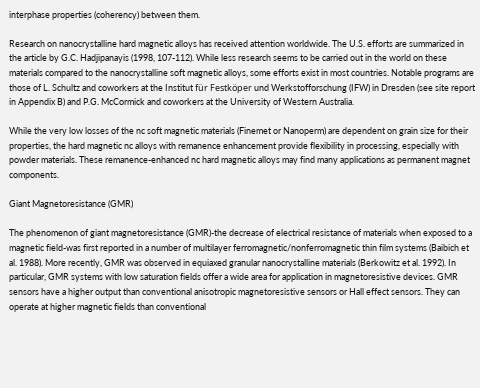interphase properties (coherency) between them.

Research on nanocrystalline hard magnetic alloys has received attention worldwide. The U.S. efforts are summarized in the article by G.C. Hadjipanayis (1998, 107-112). While less research seems to be carried out in the world on these materials compared to the nanocrystalline soft magnetic alloys, some efforts exist in most countries. Notable programs are those of L. Schultz and coworkers at the Institut für Festköper und Werkstofforschung (IFW) in Dresden (see site report in Appendix B) and P.G. McCormick and coworkers at the University of Western Australia.

While the very low losses of the nc soft magnetic materials (Finemet or Nanoperm) are dependent on grain size for their properties, the hard magnetic nc alloys with remanence enhancement provide flexibility in processing, especially with powder materials. These remanence-enhanced nc hard magnetic alloys may find many applications as permanent magnet components.

Giant Magnetoresistance (GMR)

The phenomenon of giant magnetoresistance (GMR)-the decrease of electrical resistance of materials when exposed to a magnetic field-was first reported in a number of multilayer ferromagnetic/nonferromagnetic thin film systems (Baibich et al. 1988). More recently, GMR was observed in equiaxed granular nanocrystalline materials (Berkowitz et al. 1992). In particular, GMR systems with low saturation fields offer a wide area for application in magnetoresistive devices. GMR sensors have a higher output than conventional anisotropic magnetoresistive sensors or Hall effect sensors. They can operate at higher magnetic fields than conventional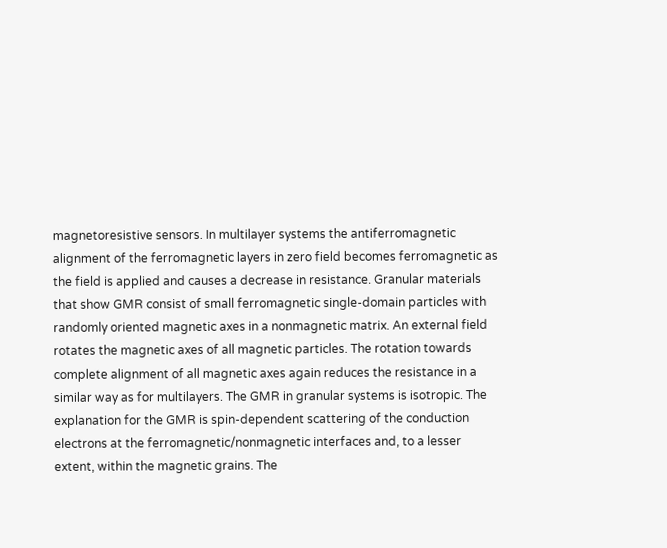magnetoresistive sensors. In multilayer systems the antiferromagnetic alignment of the ferromagnetic layers in zero field becomes ferromagnetic as the field is applied and causes a decrease in resistance. Granular materials that show GMR consist of small ferromagnetic single-domain particles with randomly oriented magnetic axes in a nonmagnetic matrix. An external field rotates the magnetic axes of all magnetic particles. The rotation towards complete alignment of all magnetic axes again reduces the resistance in a similar way as for multilayers. The GMR in granular systems is isotropic. The explanation for the GMR is spin-dependent scattering of the conduction electrons at the ferromagnetic/nonmagnetic interfaces and, to a lesser extent, within the magnetic grains. The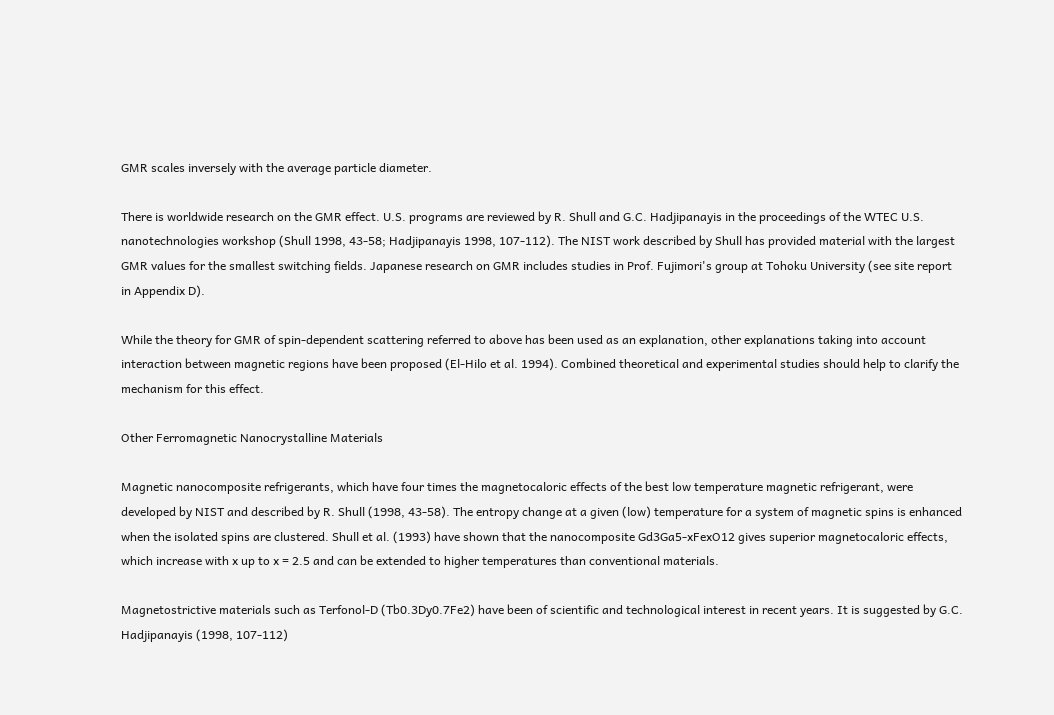GMR scales inversely with the average particle diameter.

There is worldwide research on the GMR effect. U.S. programs are reviewed by R. Shull and G.C. Hadjipanayis in the proceedings of the WTEC U.S. nanotechnologies workshop (Shull 1998, 43-58; Hadjipanayis 1998, 107-112). The NIST work described by Shull has provided material with the largest GMR values for the smallest switching fields. Japanese research on GMR includes studies in Prof. Fujimori's group at Tohoku University (see site report in Appendix D).

While the theory for GMR of spin-dependent scattering referred to above has been used as an explanation, other explanations taking into account interaction between magnetic regions have been proposed (El-Hilo et al. 1994). Combined theoretical and experimental studies should help to clarify the mechanism for this effect.

Other Ferromagnetic Nanocrystalline Materials

Magnetic nanocomposite refrigerants, which have four times the magnetocaloric effects of the best low temperature magnetic refrigerant, were developed by NIST and described by R. Shull (1998, 43-58). The entropy change at a given (low) temperature for a system of magnetic spins is enhanced when the isolated spins are clustered. Shull et al. (1993) have shown that the nanocomposite Gd3Ga5-xFexO12 gives superior magnetocaloric effects, which increase with x up to x = 2.5 and can be extended to higher temperatures than conventional materials.

Magnetostrictive materials such as Terfonol-D (Tb0.3Dy0.7Fe2) have been of scientific and technological interest in recent years. It is suggested by G.C. Hadjipanayis (1998, 107-112)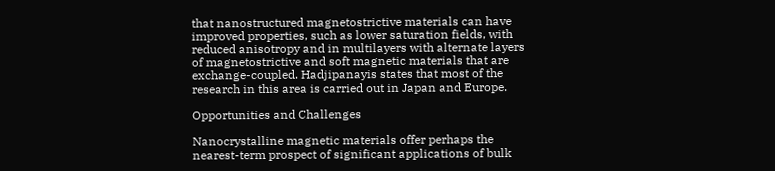that nanostructured magnetostrictive materials can have improved properties, such as lower saturation fields, with reduced anisotropy and in multilayers with alternate layers of magnetostrictive and soft magnetic materials that are exchange-coupled. Hadjipanayis states that most of the research in this area is carried out in Japan and Europe.

Opportunities and Challenges

Nanocrystalline magnetic materials offer perhaps the nearest-term prospect of significant applications of bulk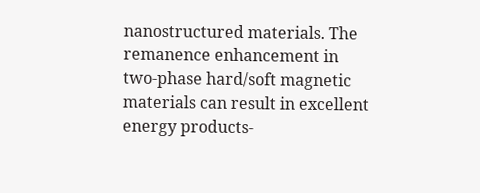nanostructured materials. The remanence enhancement in two-phase hard/soft magnetic materials can result in excellent energy products-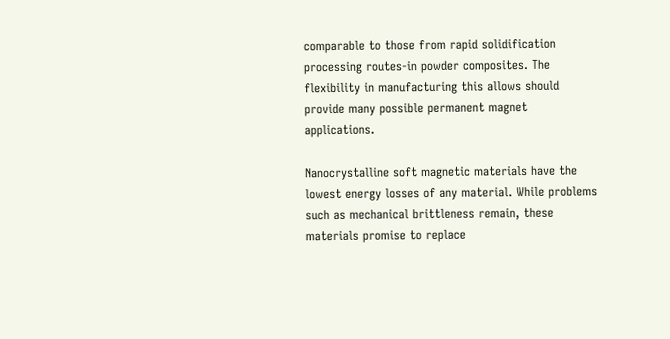comparable to those from rapid solidification processing routes-in powder composites. The flexibility in manufacturing this allows should provide many possible permanent magnet applications.

Nanocrystalline soft magnetic materials have the lowest energy losses of any material. While problems such as mechanical brittleness remain, these materials promise to replace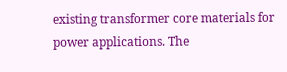existing transformer core materials for power applications. The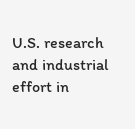U.S. research and industrial effort in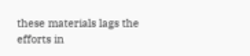these materials lags the efforts in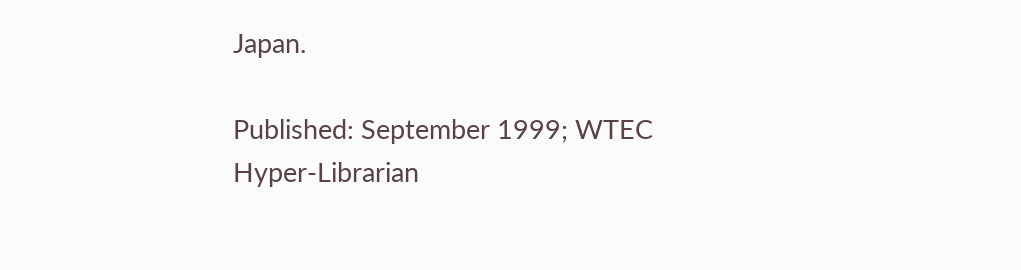Japan.

Published: September 1999; WTEC Hyper-Librarian